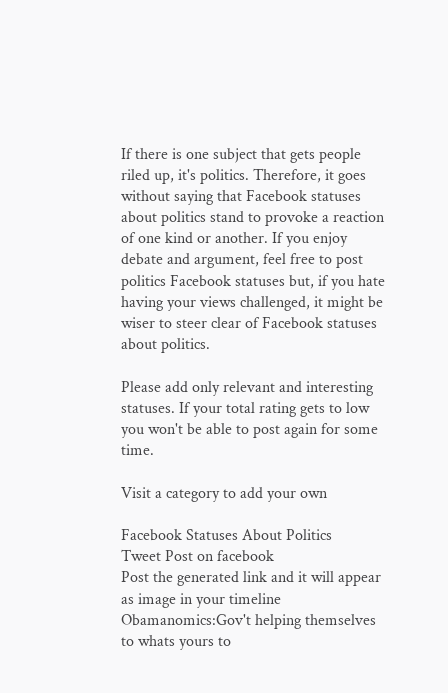If there is one subject that gets people riled up, it's politics. Therefore, it goes without saying that Facebook statuses about politics stand to provoke a reaction of one kind or another. If you enjoy debate and argument, feel free to post politics Facebook statuses but, if you hate having your views challenged, it might be wiser to steer clear of Facebook statuses about politics.

Please add only relevant and interesting statuses. If your total rating gets to low you won't be able to post again for some time.

Visit a category to add your own

Facebook Statuses About Politics
Tweet Post on facebook
Post the generated link and it will appear as image in your timeline
Obamanomics:Gov't helping themselves to whats yours to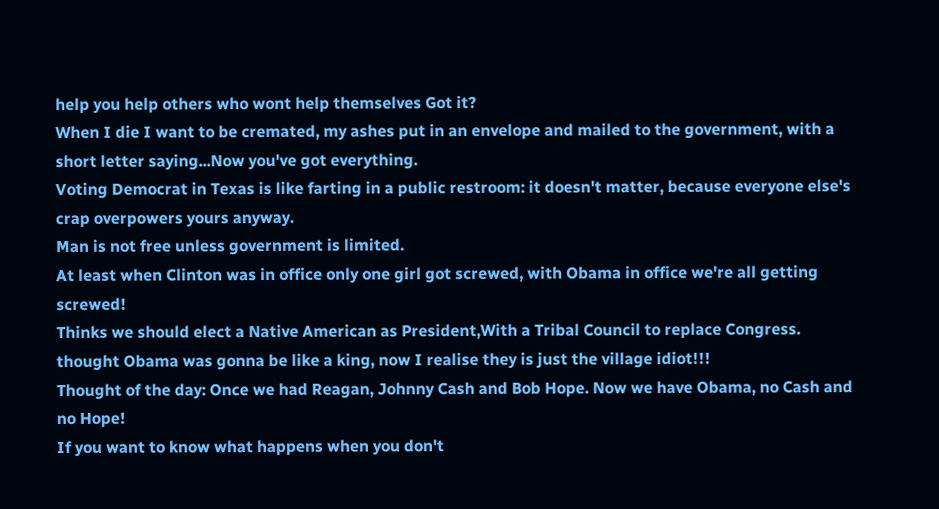help you help others who wont help themselves Got it?
When I die I want to be cremated, my ashes put in an envelope and mailed to the government, with a short letter saying...Now you've got everything.
Voting Democrat in Texas is like farting in a public restroom: it doesn't matter, because everyone else's crap overpowers yours anyway.
Man is not free unless government is limited.
At least when Clinton was in office only one girl got screwed, with Obama in office we're all getting screwed!
Thinks we should elect a Native American as President,With a Tribal Council to replace Congress.
thought Obama was gonna be like a king, now I realise they is just the village idiot!!!
Thought of the day: Once we had Reagan, Johnny Cash and Bob Hope. Now we have Obama, no Cash and no Hope!
If you want to know what happens when you don't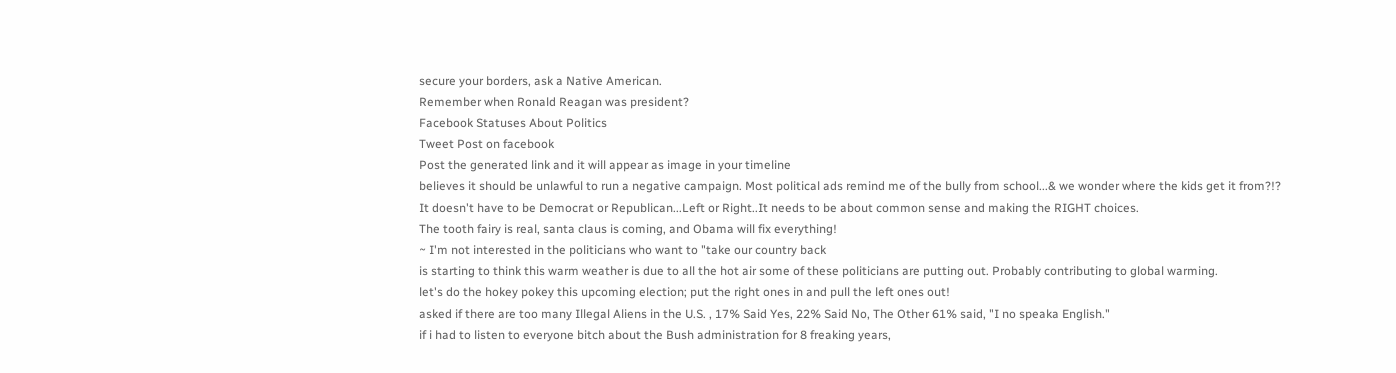secure your borders, ask a Native American.
Remember when Ronald Reagan was president?
Facebook Statuses About Politics
Tweet Post on facebook
Post the generated link and it will appear as image in your timeline
believes it should be unlawful to run a negative campaign. Most political ads remind me of the bully from school...& we wonder where the kids get it from?!?
It doesn't have to be Democrat or Republican...Left or Right..It needs to be about common sense and making the RIGHT choices.
The tooth fairy is real, santa claus is coming, and Obama will fix everything!
~ I'm not interested in the politicians who want to "take our country back
is starting to think this warm weather is due to all the hot air some of these politicians are putting out. Probably contributing to global warming.
let's do the hokey pokey this upcoming election; put the right ones in and pull the left ones out!
asked if there are too many Illegal Aliens in the U.S. , 17% Said Yes, 22% Said No, The Other 61% said, "I no speaka English."
if i had to listen to everyone bitch about the Bush administration for 8 freaking years,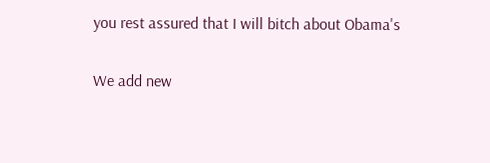you rest assured that I will bitch about Obama's

We add new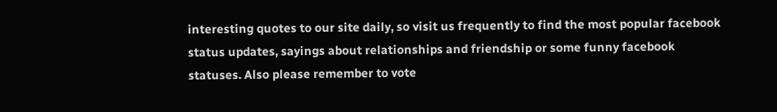interesting quotes to our site daily, so visit us frequently to find the most popular facebook status updates, sayings about relationships and friendship or some funny facebook statuses. Also please remember to vote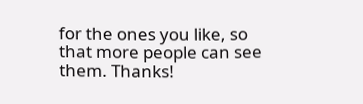for the ones you like, so that more people can see them. Thanks!